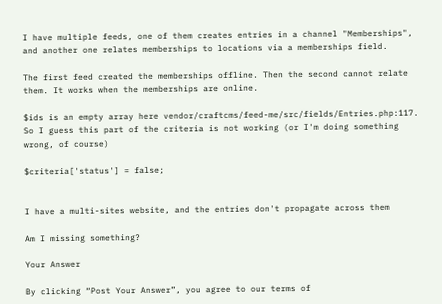I have multiple feeds, one of them creates entries in a channel "Memberships", and another one relates memberships to locations via a memberships field.

The first feed created the memberships offline. Then the second cannot relate them. It works when the memberships are online.

$ids is an empty array here vendor/craftcms/feed-me/src/fields/Entries.php:117. So I guess this part of the criteria is not working (or I'm doing something wrong, of course)

$criteria['status'] = false;


I have a multi-sites website, and the entries don't propagate across them

Am I missing something?

Your Answer

By clicking “Post Your Answer”, you agree to our terms of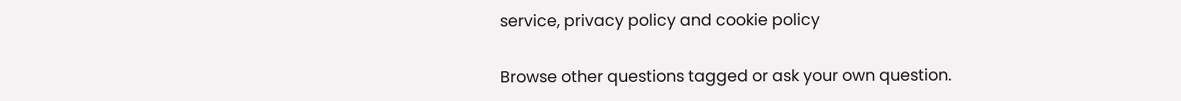service, privacy policy and cookie policy

Browse other questions tagged or ask your own question.